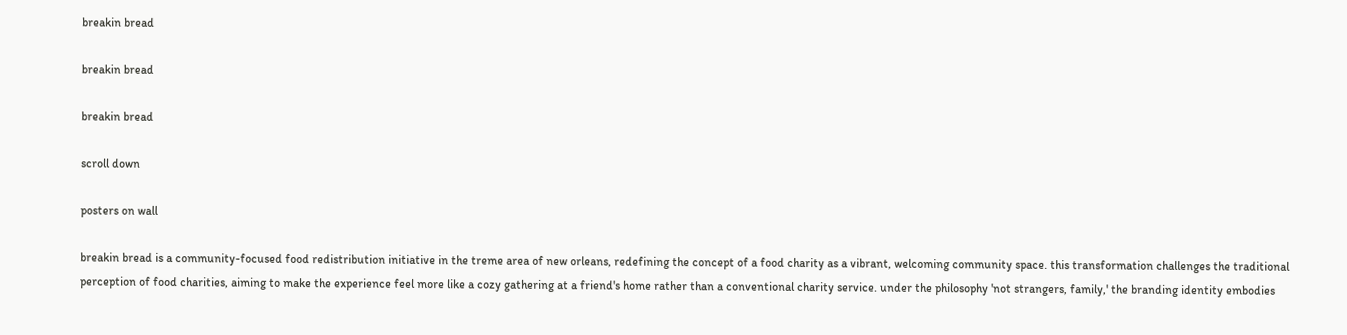breakin bread

breakin bread

breakin bread

scroll down

posters on wall

breakin bread is a community-focused food redistribution initiative in the treme area of new orleans, redefining the concept of a food charity as a vibrant, welcoming community space. this transformation challenges the traditional perception of food charities, aiming to make the experience feel more like a cozy gathering at a friend's home rather than a conventional charity service. under the philosophy 'not strangers, family,' the branding identity embodies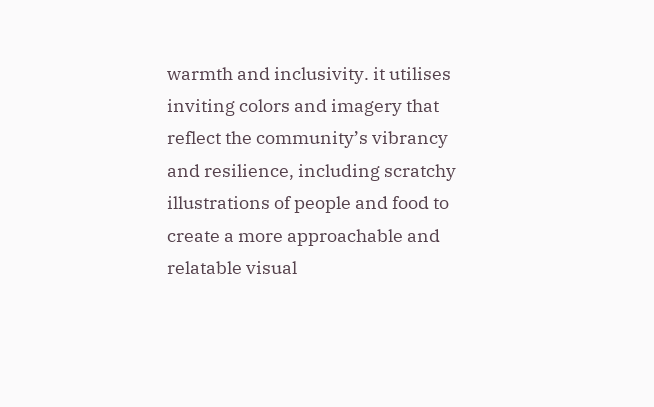warmth and inclusivity. it utilises inviting colors and imagery that reflect the community’s vibrancy and resilience, including scratchy illustrations of people and food to create a more approachable and relatable visual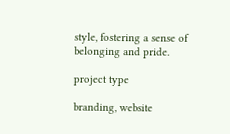style, fostering a sense of belonging and pride.

project type

branding, website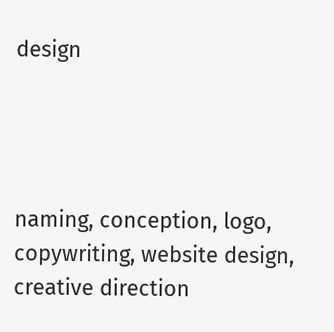design




naming, conception, logo, copywriting, website design, creative direction